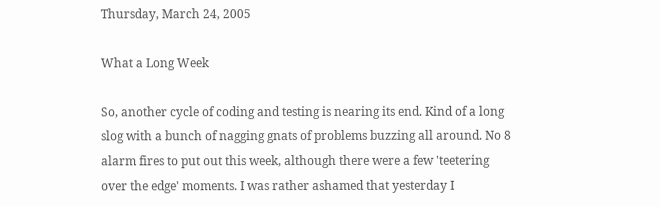Thursday, March 24, 2005

What a Long Week

So, another cycle of coding and testing is nearing its end. Kind of a long slog with a bunch of nagging gnats of problems buzzing all around. No 8 alarm fires to put out this week, although there were a few 'teetering over the edge' moments. I was rather ashamed that yesterday I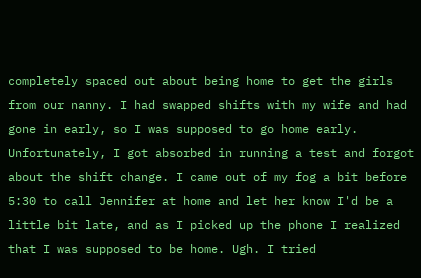completely spaced out about being home to get the girls from our nanny. I had swapped shifts with my wife and had gone in early, so I was supposed to go home early. Unfortunately, I got absorbed in running a test and forgot about the shift change. I came out of my fog a bit before 5:30 to call Jennifer at home and let her know I'd be a little bit late, and as I picked up the phone I realized that I was supposed to be home. Ugh. I tried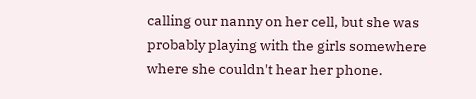calling our nanny on her cell, but she was probably playing with the girls somewhere where she couldn't hear her phone.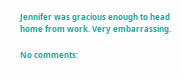Jennifer was gracious enough to head home from work. Very embarrassing.

No comments: